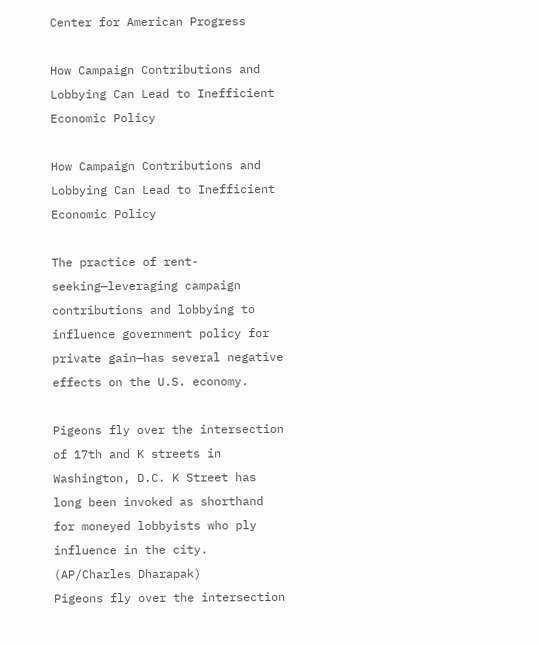Center for American Progress

How Campaign Contributions and Lobbying Can Lead to Inefficient Economic Policy

How Campaign Contributions and Lobbying Can Lead to Inefficient Economic Policy

The practice of rent-seeking—leveraging campaign contributions and lobbying to influence government policy for private gain—has several negative effects on the U.S. economy.

Pigeons fly over the intersection of 17th and K streets in Washington, D.C. K Street has long been invoked as shorthand for moneyed lobbyists who ply influence in the city. (AP/Charles Dharapak)
Pigeons fly over the intersection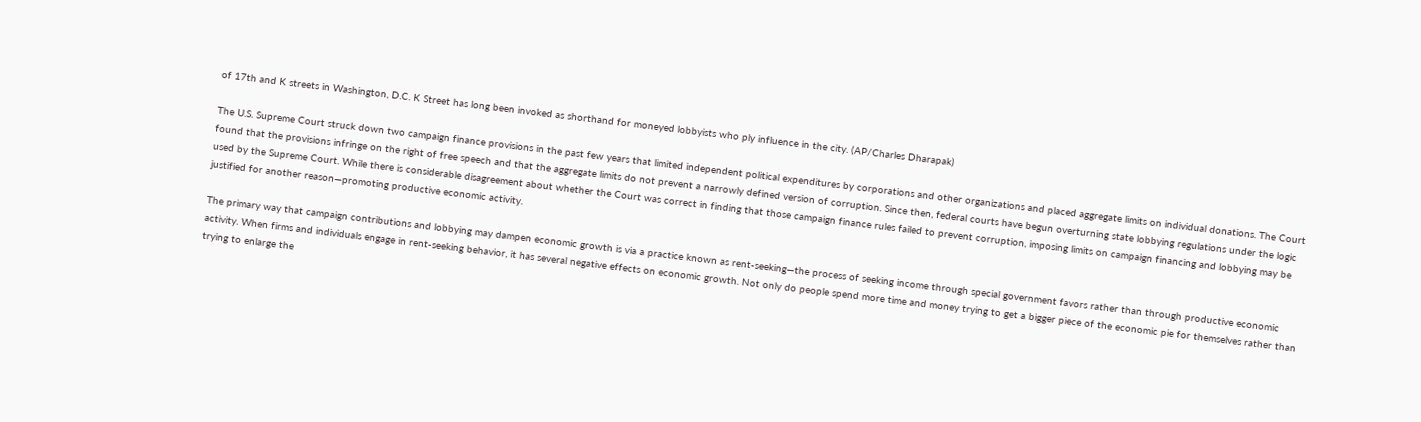of 17th and K streets in Washington, D.C. K Street has long been invoked as shorthand for moneyed lobbyists who ply influence in the city. (AP/Charles Dharapak)

The U.S. Supreme Court struck down two campaign finance provisions in the past few years that limited independent political expenditures by corporations and other organizations and placed aggregate limits on individual donations. The Court found that the provisions infringe on the right of free speech and that the aggregate limits do not prevent a narrowly defined version of corruption. Since then, federal courts have begun overturning state lobbying regulations under the logic used by the Supreme Court. While there is considerable disagreement about whether the Court was correct in finding that those campaign finance rules failed to prevent corruption, imposing limits on campaign financing and lobbying may be justified for another reason—promoting productive economic activity.

The primary way that campaign contributions and lobbying may dampen economic growth is via a practice known as rent-seeking—the process of seeking income through special government favors rather than through productive economic activity. When firms and individuals engage in rent-seeking behavior, it has several negative effects on economic growth. Not only do people spend more time and money trying to get a bigger piece of the economic pie for themselves rather than trying to enlarge the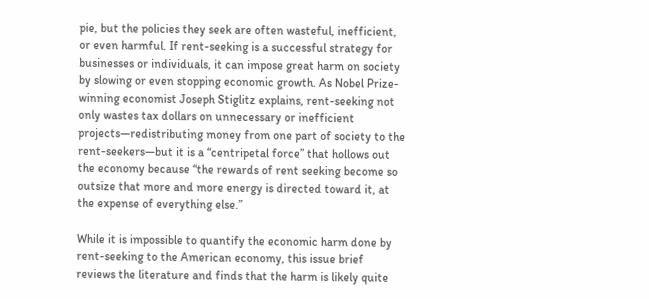pie, but the policies they seek are often wasteful, inefficient, or even harmful. If rent-seeking is a successful strategy for businesses or individuals, it can impose great harm on society by slowing or even stopping economic growth. As Nobel Prize-winning economist Joseph Stiglitz explains, rent-seeking not only wastes tax dollars on unnecessary or inefficient projects—redistributing money from one part of society to the rent-seekers—but it is a “centripetal force” that hollows out the economy because “the rewards of rent seeking become so outsize that more and more energy is directed toward it, at the expense of everything else.”

While it is impossible to quantify the economic harm done by rent-seeking to the American economy, this issue brief reviews the literature and finds that the harm is likely quite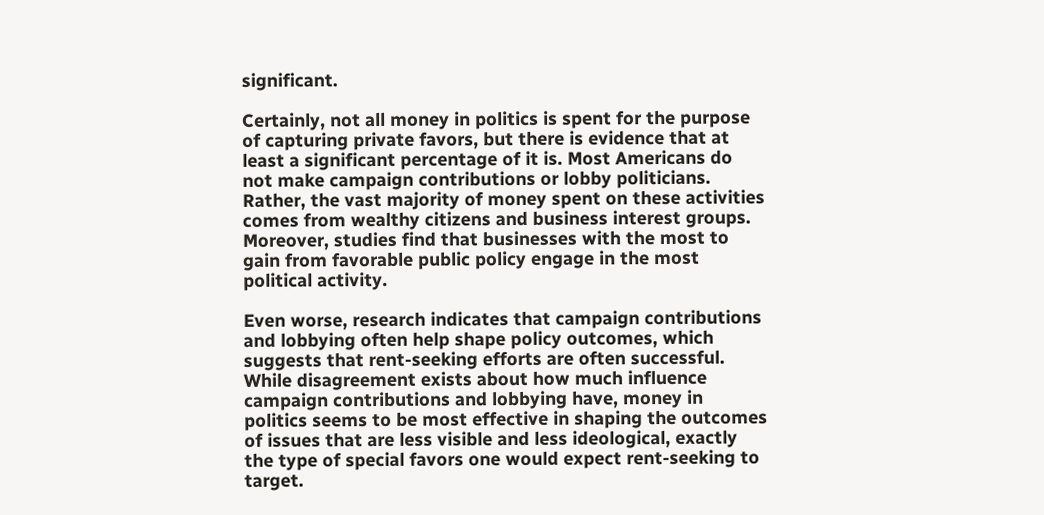significant.

Certainly, not all money in politics is spent for the purpose of capturing private favors, but there is evidence that at least a significant percentage of it is. Most Americans do not make campaign contributions or lobby politicians. Rather, the vast majority of money spent on these activities comes from wealthy citizens and business interest groups. Moreover, studies find that businesses with the most to gain from favorable public policy engage in the most political activity.

Even worse, research indicates that campaign contributions and lobbying often help shape policy outcomes, which suggests that rent-seeking efforts are often successful. While disagreement exists about how much influence campaign contributions and lobbying have, money in politics seems to be most effective in shaping the outcomes of issues that are less visible and less ideological, exactly the type of special favors one would expect rent-seeking to target.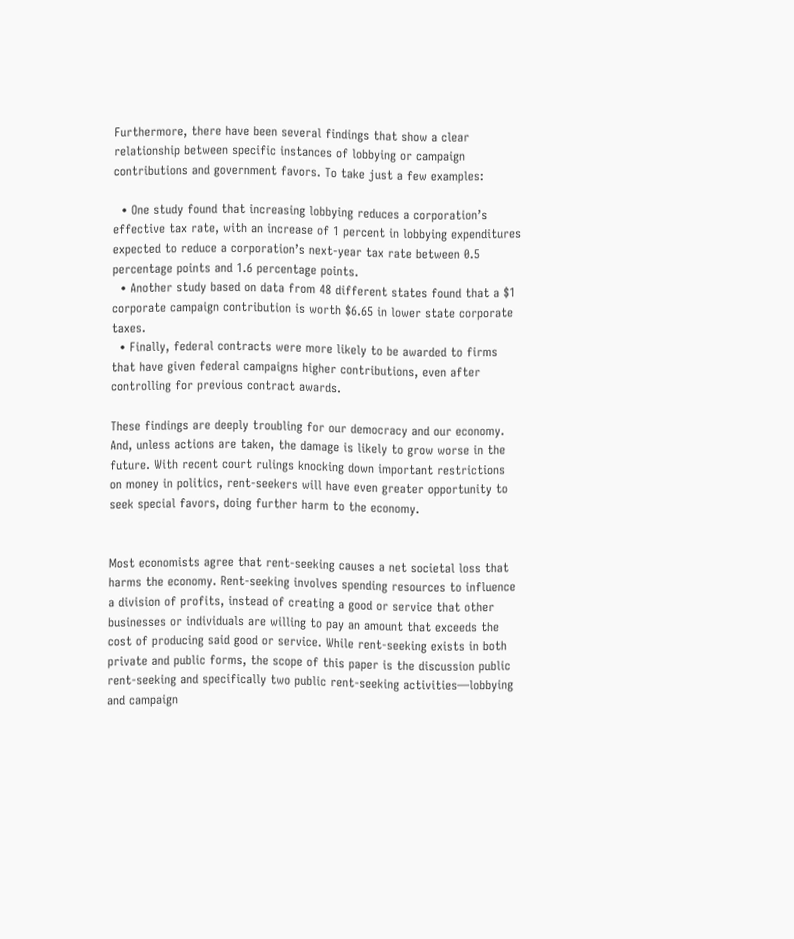Furthermore, there have been several findings that show a clear relationship between specific instances of lobbying or campaign contributions and government favors. To take just a few examples:

  • One study found that increasing lobbying reduces a corporation’s effective tax rate, with an increase of 1 percent in lobbying expenditures expected to reduce a corporation’s next-year tax rate between 0.5 percentage points and 1.6 percentage points.
  • Another study based on data from 48 different states found that a $1 corporate campaign contribution is worth $6.65 in lower state corporate taxes.
  • Finally, federal contracts were more likely to be awarded to firms that have given federal campaigns higher contributions, even after controlling for previous contract awards.

These findings are deeply troubling for our democracy and our economy. And, unless actions are taken, the damage is likely to grow worse in the future. With recent court rulings knocking down important restrictions on money in politics, rent-seekers will have even greater opportunity to seek special favors, doing further harm to the economy.


Most economists agree that rent-seeking causes a net societal loss that harms the economy. Rent-seeking involves spending resources to influence a division of profits, instead of creating a good or service that other businesses or individuals are willing to pay an amount that exceeds the cost of producing said good or service. While rent-seeking exists in both private and public forms, the scope of this paper is the discussion public rent-seeking and specifically two public rent-seeking activities—lobbying and campaign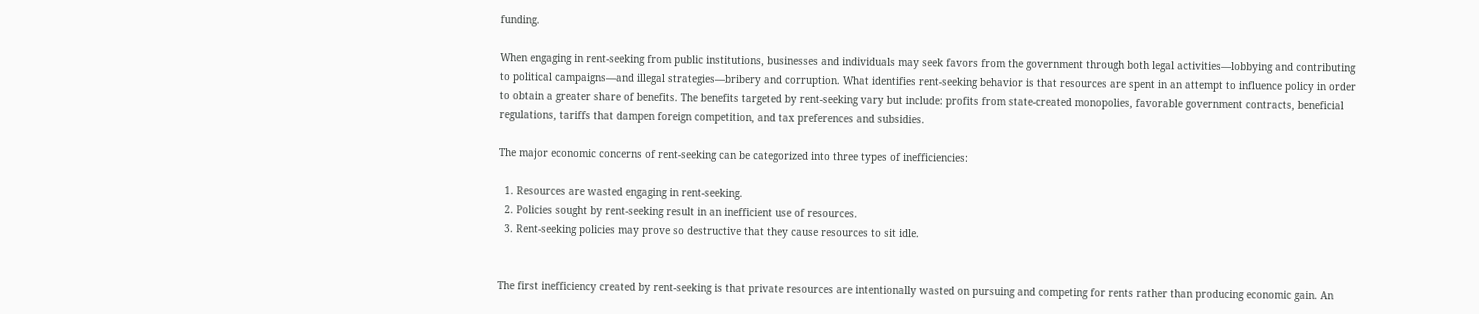funding.

When engaging in rent-seeking from public institutions, businesses and individuals may seek favors from the government through both legal activities—lobbying and contributing to political campaigns—and illegal strategies—bribery and corruption. What identifies rent-seeking behavior is that resources are spent in an attempt to influence policy in order to obtain a greater share of benefits. The benefits targeted by rent-seeking vary but include: profits from state-created monopolies, favorable government contracts, beneficial regulations, tariffs that dampen foreign competition, and tax preferences and subsidies.

The major economic concerns of rent-seeking can be categorized into three types of inefficiencies:

  1. Resources are wasted engaging in rent-seeking.
  2. Policies sought by rent-seeking result in an inefficient use of resources.
  3. Rent-seeking policies may prove so destructive that they cause resources to sit idle.


The first inefficiency created by rent-seeking is that private resources are intentionally wasted on pursuing and competing for rents rather than producing economic gain. An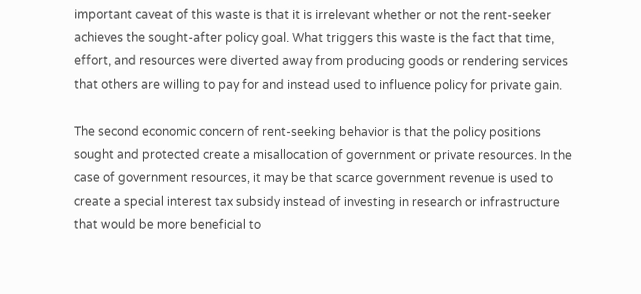important caveat of this waste is that it is irrelevant whether or not the rent-seeker achieves the sought-after policy goal. What triggers this waste is the fact that time, effort, and resources were diverted away from producing goods or rendering services that others are willing to pay for and instead used to influence policy for private gain.

The second economic concern of rent-seeking behavior is that the policy positions sought and protected create a misallocation of government or private resources. In the case of government resources, it may be that scarce government revenue is used to create a special interest tax subsidy instead of investing in research or infrastructure that would be more beneficial to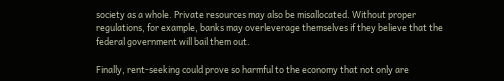society as a whole. Private resources may also be misallocated. Without proper regulations, for example, banks may overleverage themselves if they believe that the federal government will bail them out.

Finally, rent-seeking could prove so harmful to the economy that not only are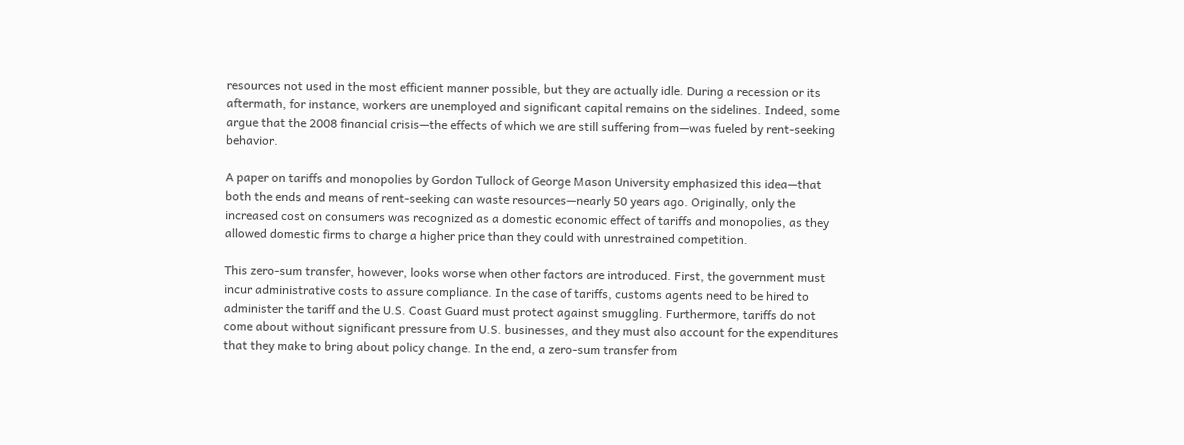resources not used in the most efficient manner possible, but they are actually idle. During a recession or its aftermath, for instance, workers are unemployed and significant capital remains on the sidelines. Indeed, some argue that the 2008 financial crisis—the effects of which we are still suffering from—was fueled by rent-seeking behavior.

A paper on tariffs and monopolies by Gordon Tullock of George Mason University emphasized this idea—that both the ends and means of rent-seeking can waste resources—nearly 50 years ago. Originally, only the increased cost on consumers was recognized as a domestic economic effect of tariffs and monopolies, as they allowed domestic firms to charge a higher price than they could with unrestrained competition.

This zero-sum transfer, however, looks worse when other factors are introduced. First, the government must incur administrative costs to assure compliance. In the case of tariffs, customs agents need to be hired to administer the tariff and the U.S. Coast Guard must protect against smuggling. Furthermore, tariffs do not come about without significant pressure from U.S. businesses, and they must also account for the expenditures that they make to bring about policy change. In the end, a zero-sum transfer from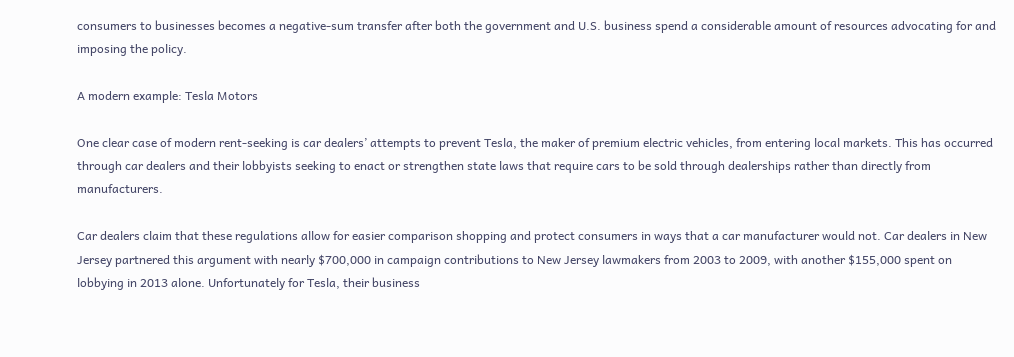consumers to businesses becomes a negative-sum transfer after both the government and U.S. business spend a considerable amount of resources advocating for and imposing the policy.

A modern example: Tesla Motors

One clear case of modern rent-seeking is car dealers’ attempts to prevent Tesla, the maker of premium electric vehicles, from entering local markets. This has occurred through car dealers and their lobbyists seeking to enact or strengthen state laws that require cars to be sold through dealerships rather than directly from manufacturers.

Car dealers claim that these regulations allow for easier comparison shopping and protect consumers in ways that a car manufacturer would not. Car dealers in New Jersey partnered this argument with nearly $700,000 in campaign contributions to New Jersey lawmakers from 2003 to 2009, with another $155,000 spent on lobbying in 2013 alone. Unfortunately for Tesla, their business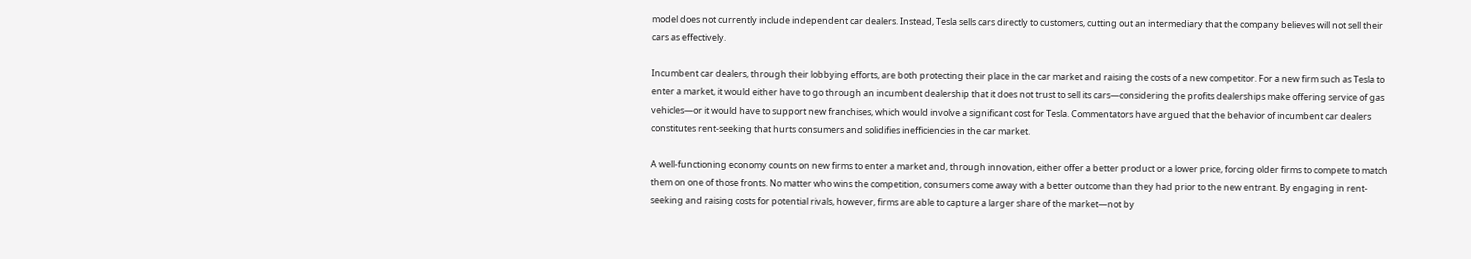model does not currently include independent car dealers. Instead, Tesla sells cars directly to customers, cutting out an intermediary that the company believes will not sell their cars as effectively.

Incumbent car dealers, through their lobbying efforts, are both protecting their place in the car market and raising the costs of a new competitor. For a new firm such as Tesla to enter a market, it would either have to go through an incumbent dealership that it does not trust to sell its cars—considering the profits dealerships make offering service of gas vehicles—or it would have to support new franchises, which would involve a significant cost for Tesla. Commentators have argued that the behavior of incumbent car dealers constitutes rent-seeking that hurts consumers and solidifies inefficiencies in the car market.

A well-functioning economy counts on new firms to enter a market and, through innovation, either offer a better product or a lower price, forcing older firms to compete to match them on one of those fronts. No matter who wins the competition, consumers come away with a better outcome than they had prior to the new entrant. By engaging in rent-seeking and raising costs for potential rivals, however, firms are able to capture a larger share of the market—not by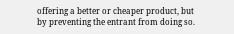offering a better or cheaper product, but by preventing the entrant from doing so.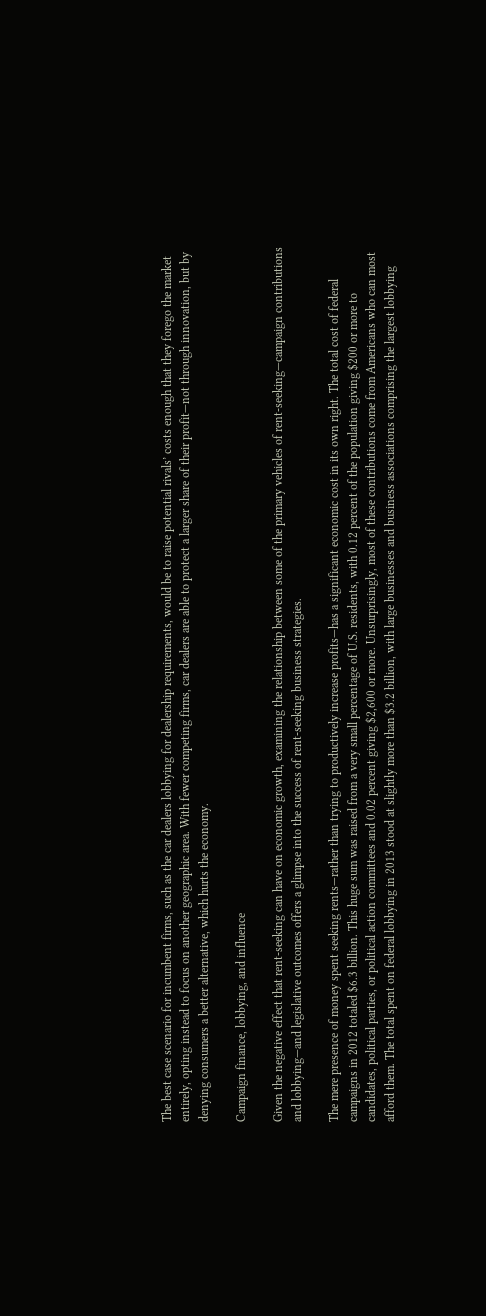The best case scenario for incumbent firms, such as the car dealers lobbying for dealership requirements, would be to raise potential rivals’ costs enough that they forego the market entirely, opting instead to focus on another geographic area. With fewer competing firms, car dealers are able to protect a larger share of their profit—not through innovation, but by denying consumers a better alternative, which hurts the economy.

Campaign finance, lobbying, and influence

Given the negative effect that rent-seeking can have on economic growth, examining the relationship between some of the primary vehicles of rent-seeking—campaign contributions and lobbying—and legislative outcomes offers a glimpse into the success of rent-seeking business strategies.

The mere presence of money spent seeking rents—rather than trying to productively increase profits—has a significant economic cost in its own right. The total cost of federal campaigns in 2012 totaled $6.3 billion. This huge sum was raised from a very small percentage of U.S. residents, with 0.12 percent of the population giving $200 or more to candidates, political parties, or political action committees and 0.02 percent giving $2,600 or more. Unsurprisingly, most of these contributions come from Americans who can most afford them. The total spent on federal lobbying in 2013 stood at slightly more than $3.2 billion, with large businesses and business associations comprising the largest lobbying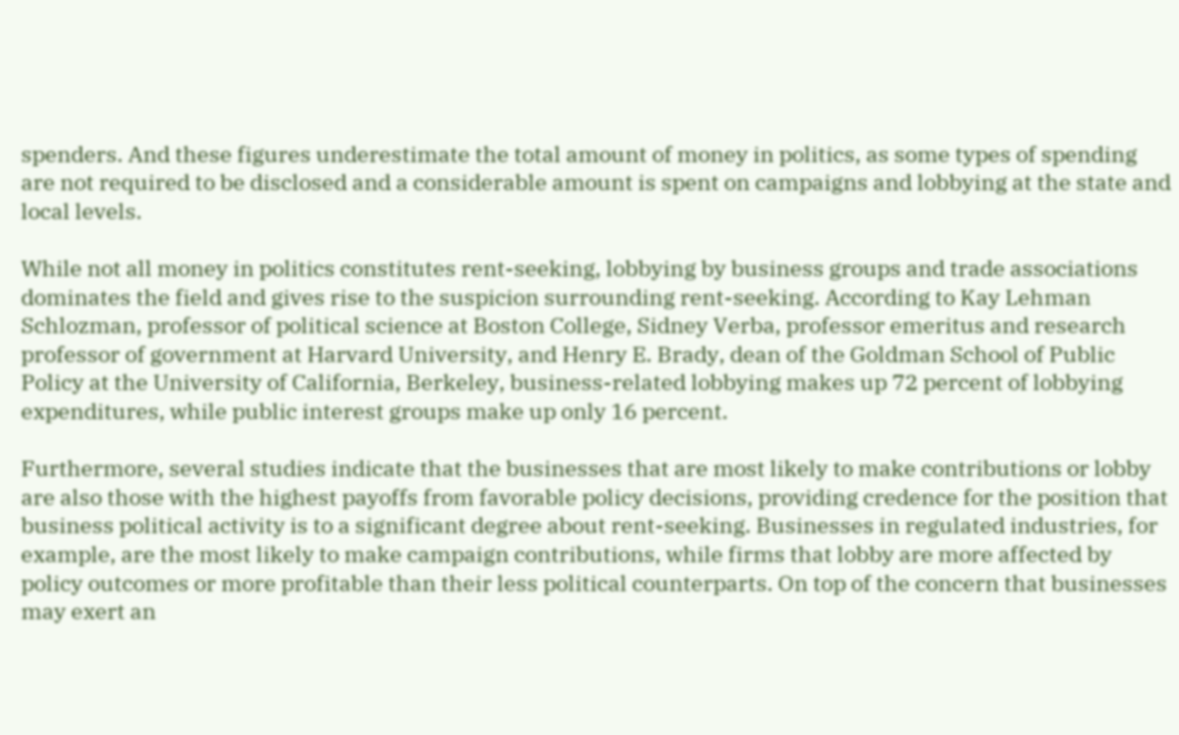spenders. And these figures underestimate the total amount of money in politics, as some types of spending are not required to be disclosed and a considerable amount is spent on campaigns and lobbying at the state and local levels.

While not all money in politics constitutes rent-seeking, lobbying by business groups and trade associations dominates the field and gives rise to the suspicion surrounding rent-seeking. According to Kay Lehman Schlozman, professor of political science at Boston College, Sidney Verba, professor emeritus and research professor of government at Harvard University, and Henry E. Brady, dean of the Goldman School of Public Policy at the University of California, Berkeley, business-related lobbying makes up 72 percent of lobbying expenditures, while public interest groups make up only 16 percent.

Furthermore, several studies indicate that the businesses that are most likely to make contributions or lobby are also those with the highest payoffs from favorable policy decisions, providing credence for the position that business political activity is to a significant degree about rent-seeking. Businesses in regulated industries, for example, are the most likely to make campaign contributions, while firms that lobby are more affected by policy outcomes or more profitable than their less political counterparts. On top of the concern that businesses may exert an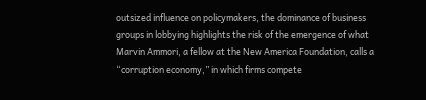outsized influence on policymakers, the dominance of business groups in lobbying highlights the risk of the emergence of what Marvin Ammori, a fellow at the New America Foundation, calls a “corruption economy,” in which firms compete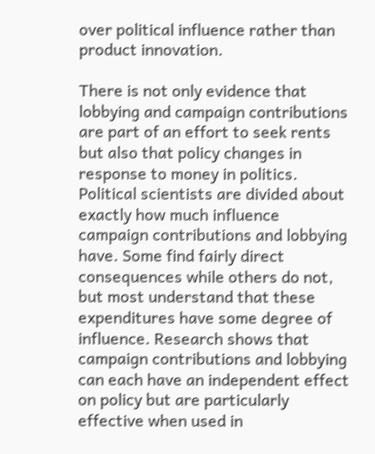over political influence rather than product innovation.

There is not only evidence that lobbying and campaign contributions are part of an effort to seek rents but also that policy changes in response to money in politics. Political scientists are divided about exactly how much influence campaign contributions and lobbying have. Some find fairly direct consequences while others do not, but most understand that these expenditures have some degree of influence. Research shows that campaign contributions and lobbying can each have an independent effect on policy but are particularly effective when used in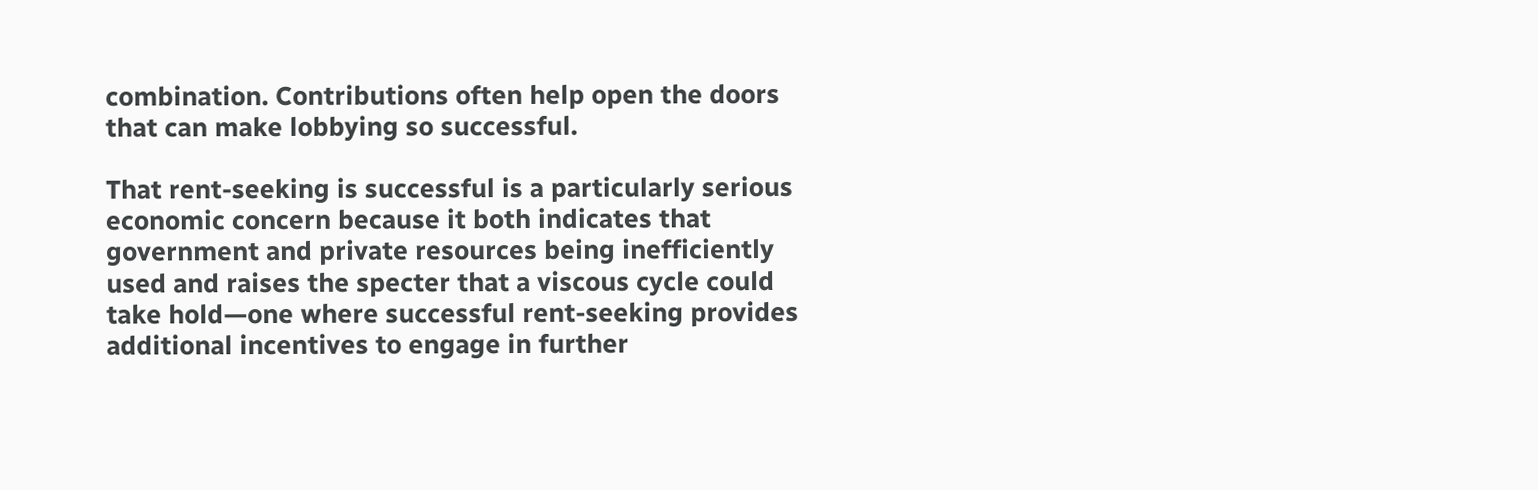combination. Contributions often help open the doors that can make lobbying so successful.

That rent-seeking is successful is a particularly serious economic concern because it both indicates that government and private resources being inefficiently used and raises the specter that a viscous cycle could take hold—one where successful rent-seeking provides additional incentives to engage in further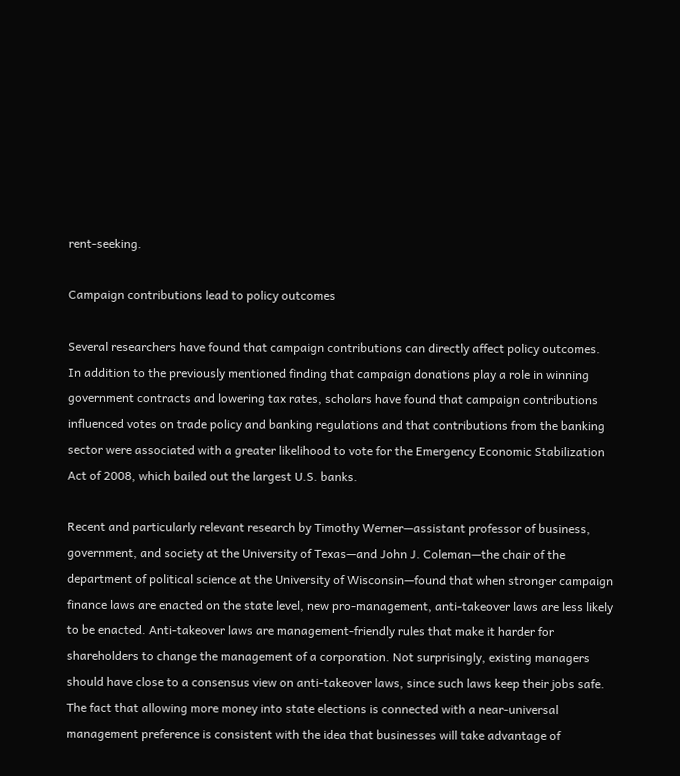rent-seeking.

Campaign contributions lead to policy outcomes

Several researchers have found that campaign contributions can directly affect policy outcomes. In addition to the previously mentioned finding that campaign donations play a role in winning government contracts and lowering tax rates, scholars have found that campaign contributions influenced votes on trade policy and banking regulations and that contributions from the banking sector were associated with a greater likelihood to vote for the Emergency Economic Stabilization Act of 2008, which bailed out the largest U.S. banks.

Recent and particularly relevant research by Timothy Werner—assistant professor of business, government, and society at the University of Texas—and John J. Coleman—the chair of the department of political science at the University of Wisconsin—found that when stronger campaign finance laws are enacted on the state level, new pro-management, anti-takeover laws are less likely to be enacted. Anti-takeover laws are management-friendly rules that make it harder for shareholders to change the management of a corporation. Not surprisingly, existing managers should have close to a consensus view on anti-takeover laws, since such laws keep their jobs safe. The fact that allowing more money into state elections is connected with a near-universal management preference is consistent with the idea that businesses will take advantage of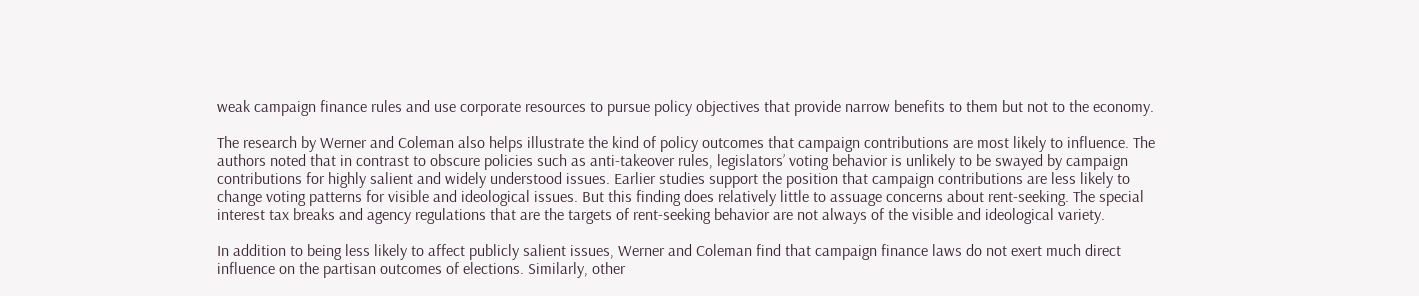weak campaign finance rules and use corporate resources to pursue policy objectives that provide narrow benefits to them but not to the economy.

The research by Werner and Coleman also helps illustrate the kind of policy outcomes that campaign contributions are most likely to influence. The authors noted that in contrast to obscure policies such as anti-takeover rules, legislators’ voting behavior is unlikely to be swayed by campaign contributions for highly salient and widely understood issues. Earlier studies support the position that campaign contributions are less likely to change voting patterns for visible and ideological issues. But this finding does relatively little to assuage concerns about rent-seeking. The special interest tax breaks and agency regulations that are the targets of rent-seeking behavior are not always of the visible and ideological variety.

In addition to being less likely to affect publicly salient issues, Werner and Coleman find that campaign finance laws do not exert much direct influence on the partisan outcomes of elections. Similarly, other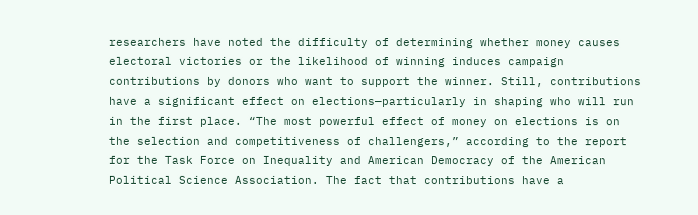researchers have noted the difficulty of determining whether money causes electoral victories or the likelihood of winning induces campaign contributions by donors who want to support the winner. Still, contributions have a significant effect on elections—particularly in shaping who will run in the first place. “The most powerful effect of money on elections is on the selection and competitiveness of challengers,” according to the report for the Task Force on Inequality and American Democracy of the American Political Science Association. The fact that contributions have a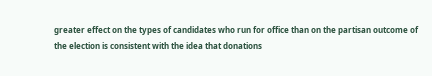greater effect on the types of candidates who run for office than on the partisan outcome of the election is consistent with the idea that donations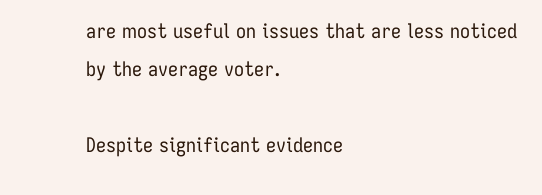are most useful on issues that are less noticed by the average voter.

Despite significant evidence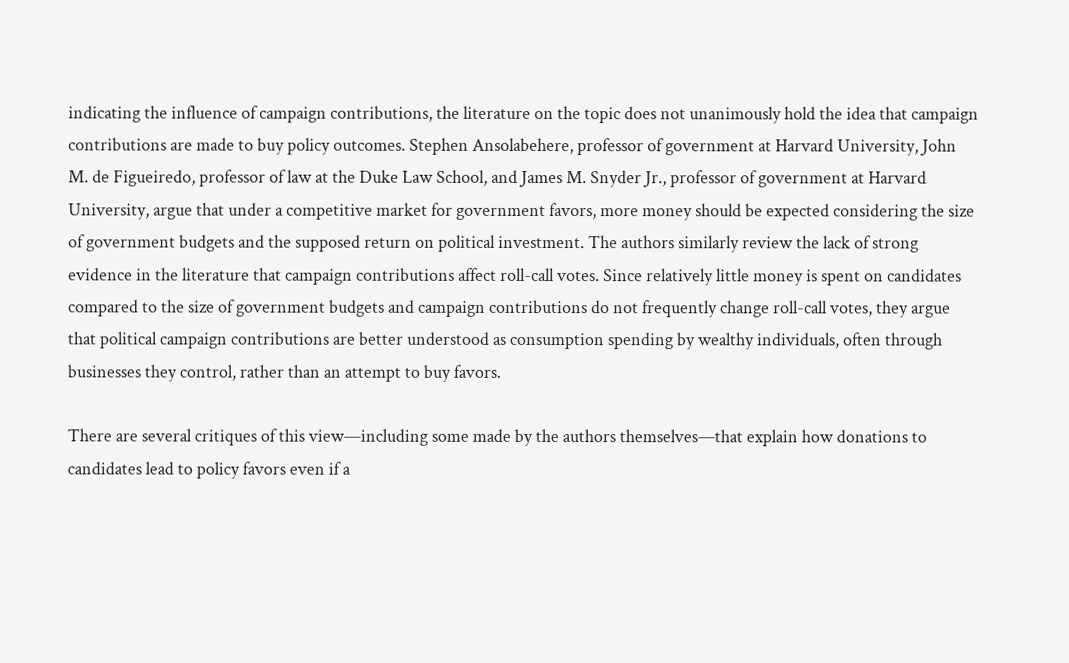indicating the influence of campaign contributions, the literature on the topic does not unanimously hold the idea that campaign contributions are made to buy policy outcomes. Stephen Ansolabehere, professor of government at Harvard University, John M. de Figueiredo, professor of law at the Duke Law School, and James M. Snyder Jr., professor of government at Harvard University, argue that under a competitive market for government favors, more money should be expected considering the size of government budgets and the supposed return on political investment. The authors similarly review the lack of strong evidence in the literature that campaign contributions affect roll-call votes. Since relatively little money is spent on candidates compared to the size of government budgets and campaign contributions do not frequently change roll-call votes, they argue that political campaign contributions are better understood as consumption spending by wealthy individuals, often through businesses they control, rather than an attempt to buy favors.

There are several critiques of this view—including some made by the authors themselves—that explain how donations to candidates lead to policy favors even if a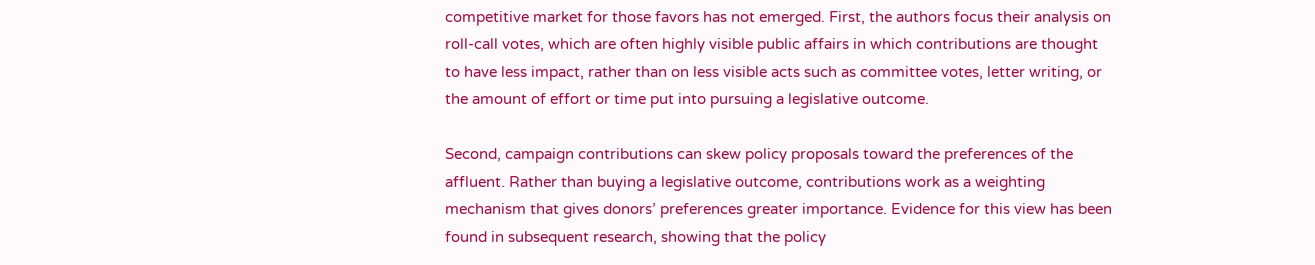competitive market for those favors has not emerged. First, the authors focus their analysis on roll-call votes, which are often highly visible public affairs in which contributions are thought to have less impact, rather than on less visible acts such as committee votes, letter writing, or the amount of effort or time put into pursuing a legislative outcome.

Second, campaign contributions can skew policy proposals toward the preferences of the affluent. Rather than buying a legislative outcome, contributions work as a weighting mechanism that gives donors’ preferences greater importance. Evidence for this view has been found in subsequent research, showing that the policy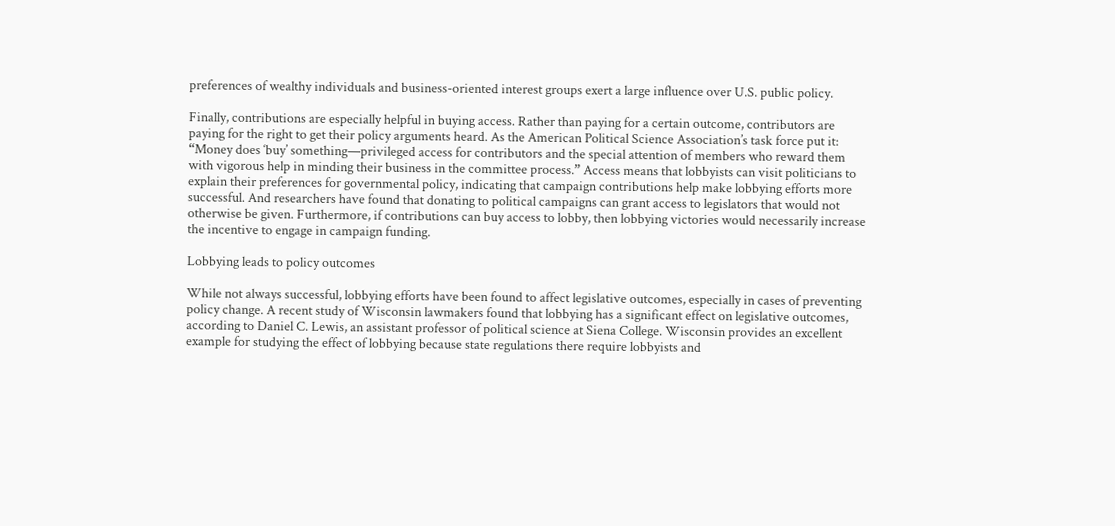preferences of wealthy individuals and business-oriented interest groups exert a large influence over U.S. public policy.

Finally, contributions are especially helpful in buying access. Rather than paying for a certain outcome, contributors are paying for the right to get their policy arguments heard. As the American Political Science Association’s task force put it: “Money does ‘buy’ something—privileged access for contributors and the special attention of members who reward them with vigorous help in minding their business in the committee process.” Access means that lobbyists can visit politicians to explain their preferences for governmental policy, indicating that campaign contributions help make lobbying efforts more successful. And researchers have found that donating to political campaigns can grant access to legislators that would not otherwise be given. Furthermore, if contributions can buy access to lobby, then lobbying victories would necessarily increase the incentive to engage in campaign funding.

Lobbying leads to policy outcomes

While not always successful, lobbying efforts have been found to affect legislative outcomes, especially in cases of preventing policy change. A recent study of Wisconsin lawmakers found that lobbying has a significant effect on legislative outcomes, according to Daniel C. Lewis, an assistant professor of political science at Siena College. Wisconsin provides an excellent example for studying the effect of lobbying because state regulations there require lobbyists and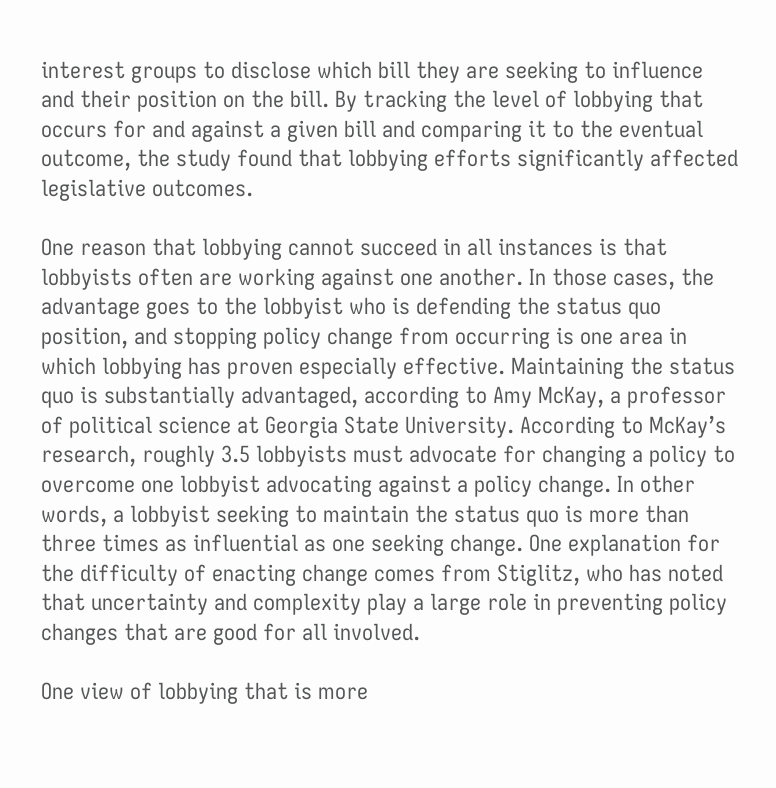interest groups to disclose which bill they are seeking to influence and their position on the bill. By tracking the level of lobbying that occurs for and against a given bill and comparing it to the eventual outcome, the study found that lobbying efforts significantly affected legislative outcomes.

One reason that lobbying cannot succeed in all instances is that lobbyists often are working against one another. In those cases, the advantage goes to the lobbyist who is defending the status quo position, and stopping policy change from occurring is one area in which lobbying has proven especially effective. Maintaining the status quo is substantially advantaged, according to Amy McKay, a professor of political science at Georgia State University. According to McKay’s research, roughly 3.5 lobbyists must advocate for changing a policy to overcome one lobbyist advocating against a policy change. In other words, a lobbyist seeking to maintain the status quo is more than three times as influential as one seeking change. One explanation for the difficulty of enacting change comes from Stiglitz, who has noted that uncertainty and complexity play a large role in preventing policy changes that are good for all involved.

One view of lobbying that is more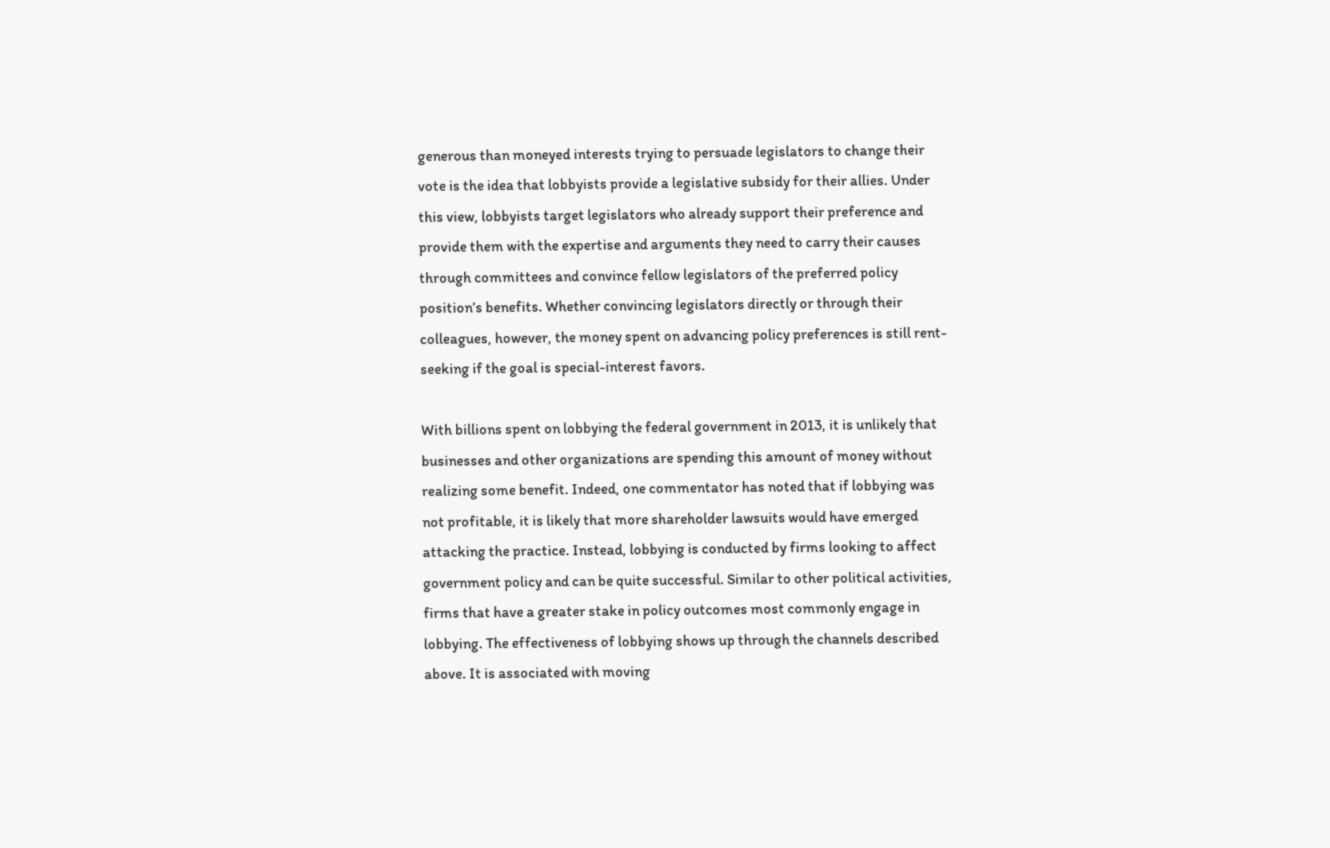generous than moneyed interests trying to persuade legislators to change their vote is the idea that lobbyists provide a legislative subsidy for their allies. Under this view, lobbyists target legislators who already support their preference and provide them with the expertise and arguments they need to carry their causes through committees and convince fellow legislators of the preferred policy position’s benefits. Whether convincing legislators directly or through their colleagues, however, the money spent on advancing policy preferences is still rent-seeking if the goal is special-interest favors.

With billions spent on lobbying the federal government in 2013, it is unlikely that businesses and other organizations are spending this amount of money without realizing some benefit. Indeed, one commentator has noted that if lobbying was not profitable, it is likely that more shareholder lawsuits would have emerged attacking the practice. Instead, lobbying is conducted by firms looking to affect government policy and can be quite successful. Similar to other political activities, firms that have a greater stake in policy outcomes most commonly engage in lobbying. The effectiveness of lobbying shows up through the channels described above. It is associated with moving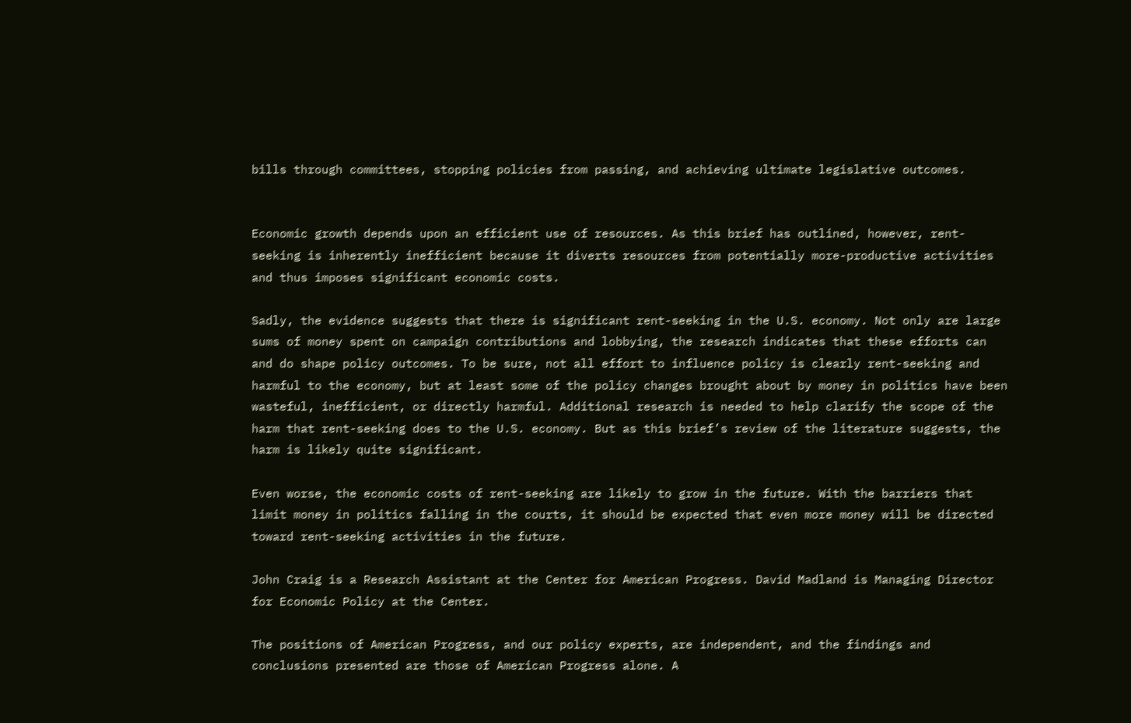bills through committees, stopping policies from passing, and achieving ultimate legislative outcomes.


Economic growth depends upon an efficient use of resources. As this brief has outlined, however, rent-seeking is inherently inefficient because it diverts resources from potentially more-productive activities and thus imposes significant economic costs.

Sadly, the evidence suggests that there is significant rent-seeking in the U.S. economy. Not only are large sums of money spent on campaign contributions and lobbying, the research indicates that these efforts can and do shape policy outcomes. To be sure, not all effort to influence policy is clearly rent-seeking and harmful to the economy, but at least some of the policy changes brought about by money in politics have been wasteful, inefficient, or directly harmful. Additional research is needed to help clarify the scope of the harm that rent-seeking does to the U.S. economy. But as this brief’s review of the literature suggests, the harm is likely quite significant.

Even worse, the economic costs of rent-seeking are likely to grow in the future. With the barriers that limit money in politics falling in the courts, it should be expected that even more money will be directed toward rent-seeking activities in the future.

John Craig is a Research Assistant at the Center for American Progress. David Madland is Managing Director for Economic Policy at the Center.

The positions of American Progress, and our policy experts, are independent, and the findings and conclusions presented are those of American Progress alone. A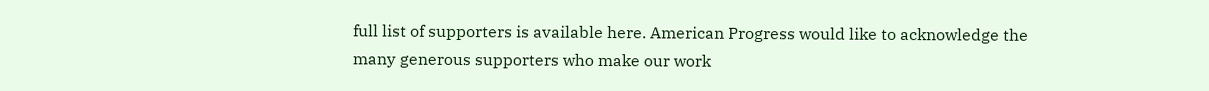full list of supporters is available here. American Progress would like to acknowledge the many generous supporters who make our work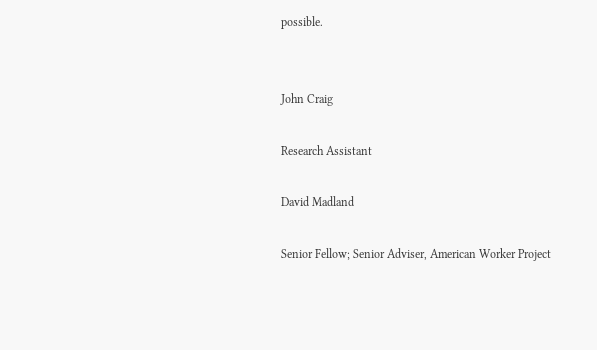possible.


John Craig

Research Assistant

David Madland

Senior Fellow; Senior Adviser, American Worker Project